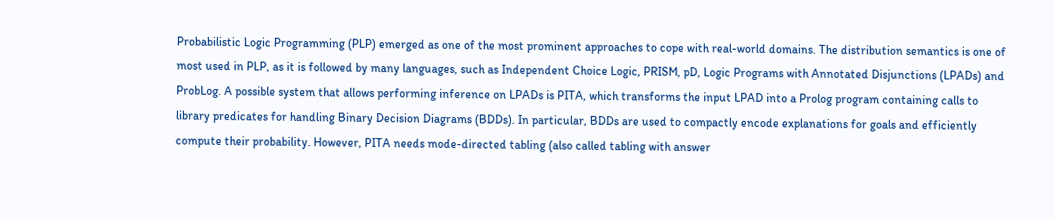Probabilistic Logic Programming (PLP) emerged as one of the most prominent approaches to cope with real-world domains. The distribution semantics is one of most used in PLP, as it is followed by many languages, such as Independent Choice Logic, PRISM, pD, Logic Programs with Annotated Disjunctions (LPADs) and ProbLog. A possible system that allows performing inference on LPADs is PITA, which transforms the input LPAD into a Prolog program containing calls to library predicates for handling Binary Decision Diagrams (BDDs). In particular, BDDs are used to compactly encode explanations for goals and efficiently compute their probability. However, PITA needs mode-directed tabling (also called tabling with answer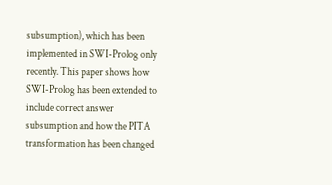subsumption), which has been implemented in SWI-Prolog only recently. This paper shows how SWI-Prolog has been extended to include correct answer subsumption and how the PITA transformation has been changed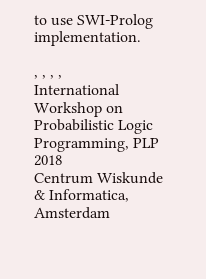to use SWI-Prolog implementation.

, , , ,
International Workshop on Probabilistic Logic Programming, PLP 2018
Centrum Wiskunde & Informatica, Amsterdam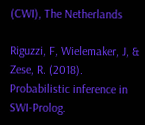(CWI), The Netherlands

Riguzzi, F, Wielemaker, J, & Zese, R. (2018). Probabilistic inference in SWI-Prolog.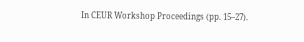In CEUR Workshop Proceedings (pp. 15–27).